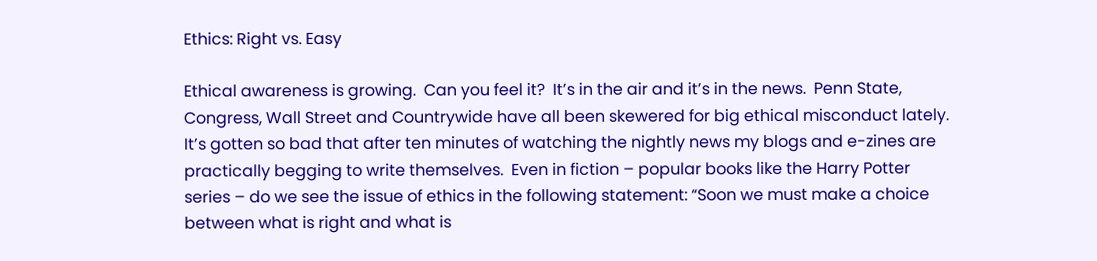Ethics: Right vs. Easy

Ethical awareness is growing.  Can you feel it?  It’s in the air and it’s in the news.  Penn State, Congress, Wall Street and Countrywide have all been skewered for big ethical misconduct lately.  It’s gotten so bad that after ten minutes of watching the nightly news my blogs and e-zines are practically begging to write themselves.  Even in fiction – popular books like the Harry Potter series – do we see the issue of ethics in the following statement: “Soon we must make a choice between what is right and what is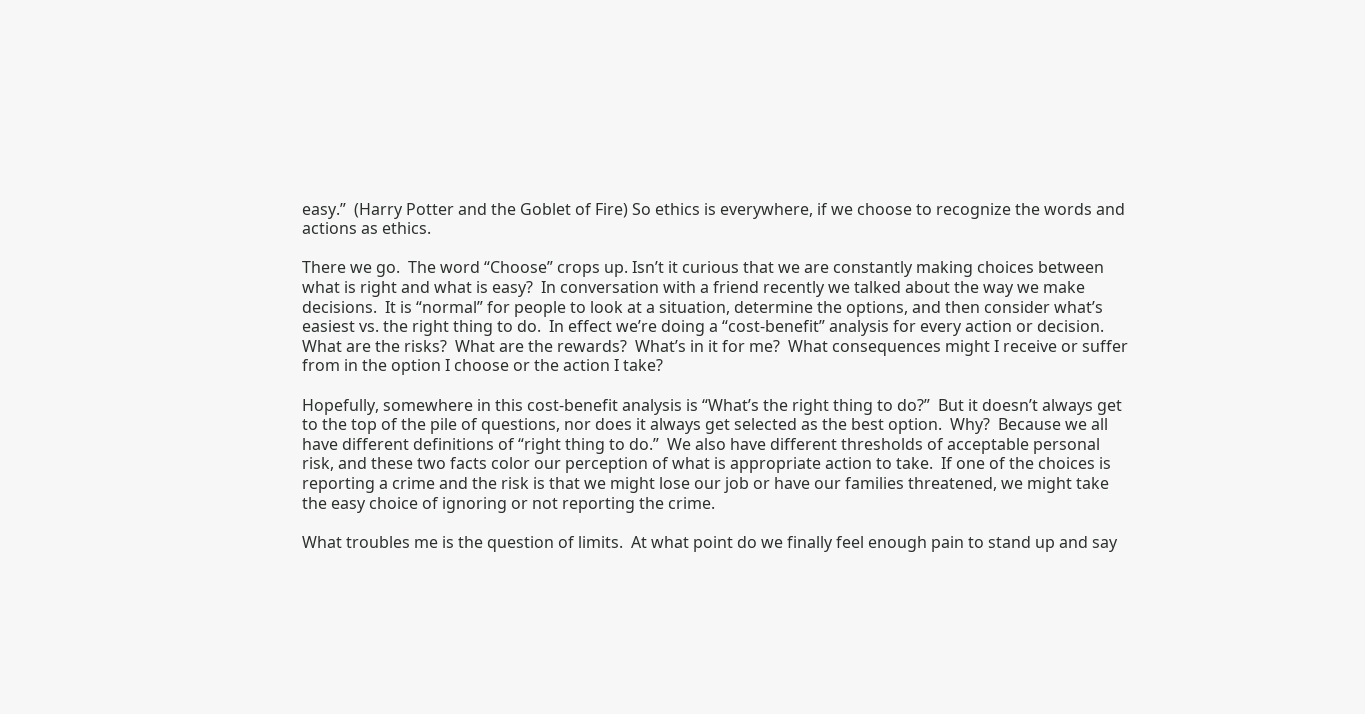easy.”  (Harry Potter and the Goblet of Fire) So ethics is everywhere, if we choose to recognize the words and actions as ethics.

There we go.  The word “Choose” crops up. Isn’t it curious that we are constantly making choices between what is right and what is easy?  In conversation with a friend recently we talked about the way we make decisions.  It is “normal” for people to look at a situation, determine the options, and then consider what’s easiest vs. the right thing to do.  In effect we’re doing a “cost-benefit” analysis for every action or decision.  What are the risks?  What are the rewards?  What’s in it for me?  What consequences might I receive or suffer from in the option I choose or the action I take?

Hopefully, somewhere in this cost-benefit analysis is “What’s the right thing to do?”  But it doesn’t always get to the top of the pile of questions, nor does it always get selected as the best option.  Why?  Because we all have different definitions of “right thing to do.”  We also have different thresholds of acceptable personal risk, and these two facts color our perception of what is appropriate action to take.  If one of the choices is reporting a crime and the risk is that we might lose our job or have our families threatened, we might take the easy choice of ignoring or not reporting the crime.

What troubles me is the question of limits.  At what point do we finally feel enough pain to stand up and say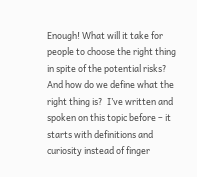Enough! What will it take for people to choose the right thing in spite of the potential risks?  And how do we define what the right thing is?  I’ve written and spoken on this topic before – it starts with definitions and curiosity instead of finger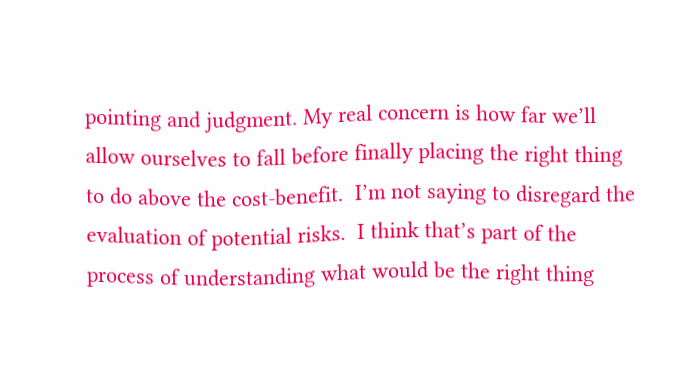pointing and judgment. My real concern is how far we’ll allow ourselves to fall before finally placing the right thing to do above the cost-benefit.  I’m not saying to disregard the evaluation of potential risks.  I think that’s part of the process of understanding what would be the right thing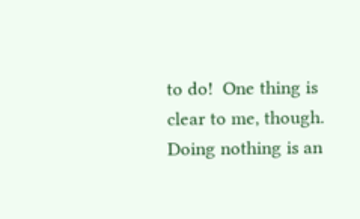to do!  One thing is clear to me, though.  Doing nothing is an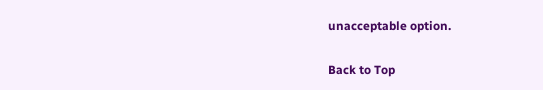unacceptable option.

Back to Top